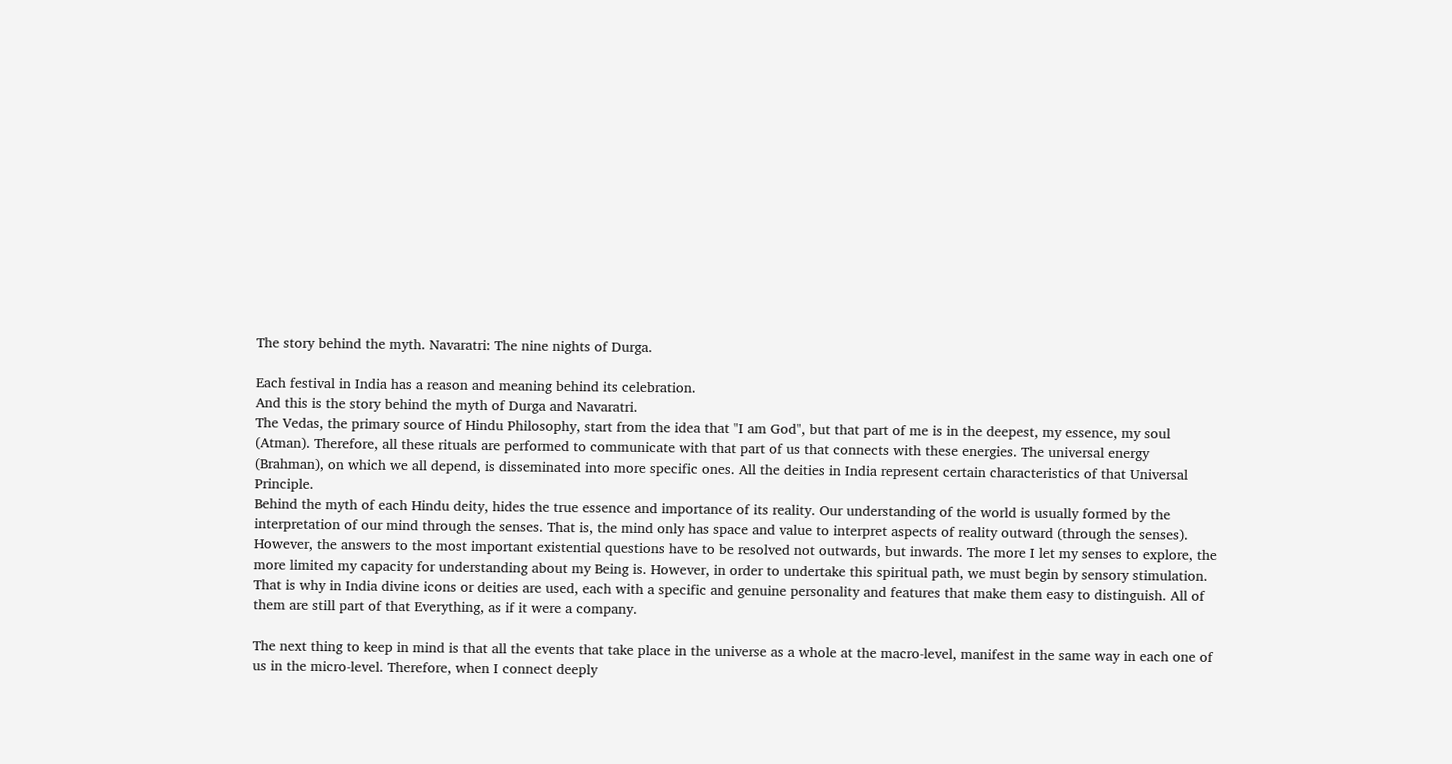The story behind the myth. Navaratri: The nine nights of Durga.

Each festival in India has a reason and meaning behind its celebration.
And this is the story behind the myth of Durga and Navaratri.
The Vedas, the primary source of Hindu Philosophy, start from the idea that "I am God", but that part of me is in the deepest, my essence, my soul (Atman). Therefore, all these rituals are performed to communicate with that part of us that connects with these energies. The universal energy (Brahman), on which we all depend, is disseminated into more specific ones. All the deities in India represent certain characteristics of that Universal Principle.
Behind the myth of each Hindu deity, hides the true essence and importance of its reality. Our understanding of the world is usually formed by the interpretation of our mind through the senses. That is, the mind only has space and value to interpret aspects of reality outward (through the senses). However, the answers to the most important existential questions have to be resolved not outwards, but inwards. The more I let my senses to explore, the more limited my capacity for understanding about my Being is. However, in order to undertake this spiritual path, we must begin by sensory stimulation. That is why in India divine icons or deities are used, each with a specific and genuine personality and features that make them easy to distinguish. All of them are still part of that Everything, as if it were a company.

The next thing to keep in mind is that all the events that take place in the universe as a whole at the macro-level, manifest in the same way in each one of us in the micro-level. Therefore, when I connect deeply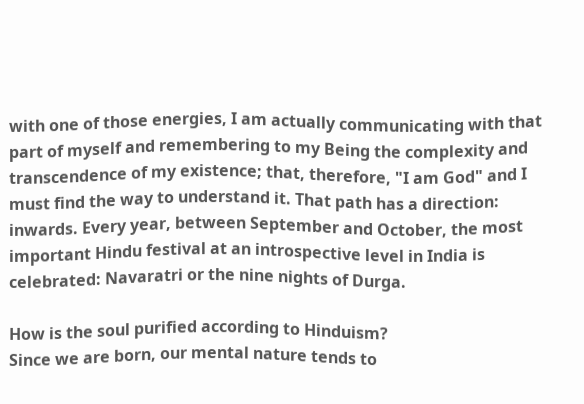with one of those energies, I am actually communicating with that part of myself and remembering to my Being the complexity and transcendence of my existence; that, therefore, "I am God" and I must find the way to understand it. That path has a direction: inwards. Every year, between September and October, the most important Hindu festival at an introspective level in India is celebrated: Navaratri or the nine nights of Durga.

How is the soul purified according to Hinduism?
Since we are born, our mental nature tends to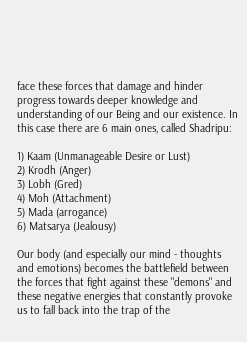face these forces that damage and hinder progress towards deeper knowledge and understanding of our Being and our existence. In this case there are 6 main ones, called Shadripu:

1) Kaam (Unmanageable Desire or Lust)
2) Krodh (Anger)
3) Lobh (Gred)
4) Moh (Attachment)
5) Mada (arrogance)
6) Matsarya (Jealousy)

Our body (and especially our mind - thoughts and emotions) becomes the battlefield between the forces that fight against these "demons" and these negative energies that constantly provoke us to fall back into the trap of the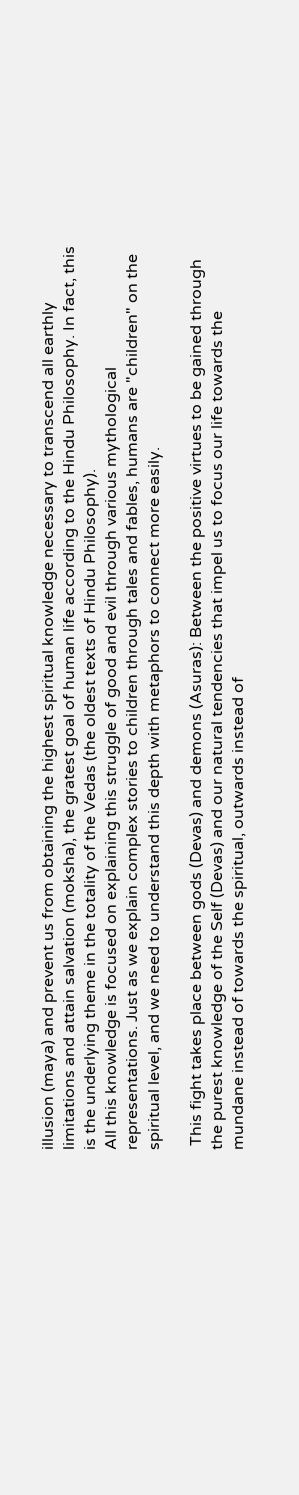illusion (maya) and prevent us from obtaining the highest spiritual knowledge necessary to transcend all earthly limitations and attain salvation (moksha), the gratest goal of human life according to the Hindu Philosophy. In fact, this is the underlying theme in the totality of the Vedas (the oldest texts of Hindu Philosophy).
All this knowledge is focused on explaining this struggle of good and evil through various mythological representations. Just as we explain complex stories to children through tales and fables, humans are "children" on the spiritual level, and we need to understand this depth with metaphors to connect more easily.

 This fight takes place between gods (Devas) and demons (Asuras): Between the positive virtues to be gained through the purest knowledge of the Self (Devas) and our natural tendencies that impel us to focus our life towards the mundane instead of towards the spiritual, outwards instead of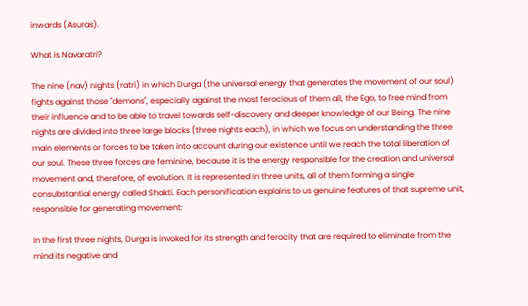inwards (Asuras).

What is Navaratri?

The nine (nav) nights (ratri) in which Durga (the universal energy that generates the movement of our soul) fights against those "demons", especially against the most ferocious of them all, the Ego, to free mind from their influence and to be able to travel towards self-discovery and deeper knowledge of our Being. The nine nights are divided into three large blocks (three nights each), in which we focus on understanding the three main elements or forces to be taken into account during our existence until we reach the total liberation of our soul. These three forces are feminine, because it is the energy responsible for the creation and universal movement and, therefore, of evolution. It is represented in three units, all of them forming a single consubstantial energy called Shakti. Each personification explains to us genuine features of that supreme unit, responsible for generating movement:

In the first three nights, Durga is invoked for its strength and ferocity that are required to eliminate from the mind its negative and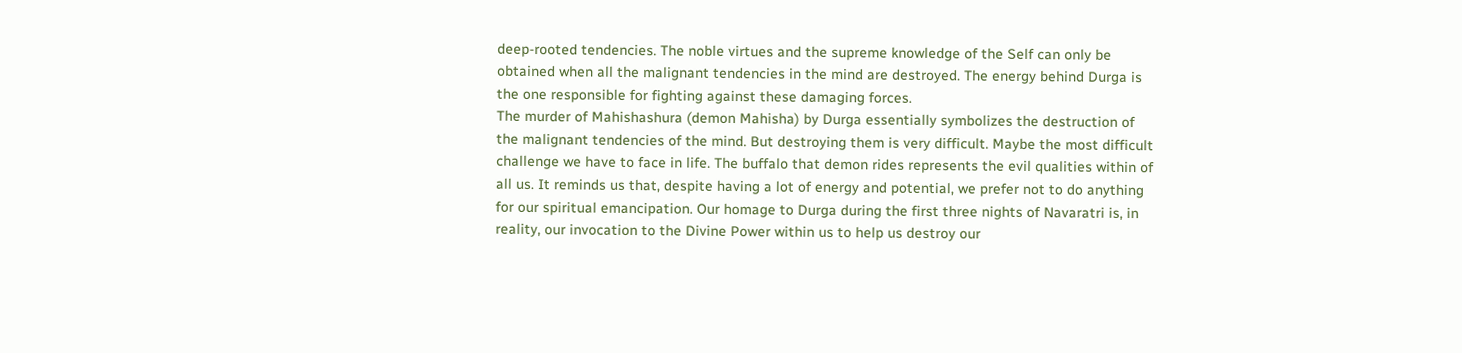deep-rooted tendencies. The noble virtues and the supreme knowledge of the Self can only be obtained when all the malignant tendencies in the mind are destroyed. The energy behind Durga is the one responsible for fighting against these damaging forces.
The murder of Mahishashura (demon Mahisha) by Durga essentially symbolizes the destruction of the malignant tendencies of the mind. But destroying them is very difficult. Maybe the most difficult challenge we have to face in life. The buffalo that demon rides represents the evil qualities within of all us. It reminds us that, despite having a lot of energy and potential, we prefer not to do anything for our spiritual emancipation. Our homage to Durga during the first three nights of Navaratri is, in reality, our invocation to the Divine Power within us to help us destroy our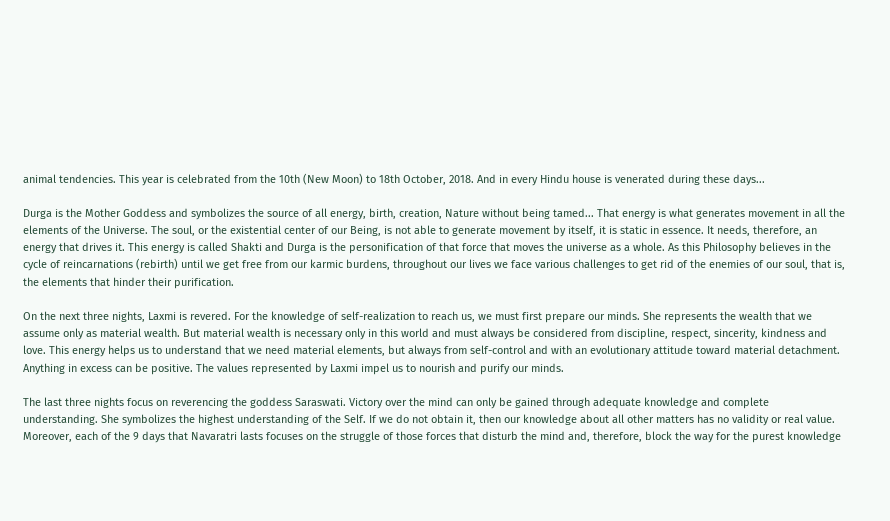animal tendencies. This year is celebrated from the 10th (New Moon) to 18th October, 2018. And in every Hindu house is venerated during these days...

Durga is the Mother Goddess and symbolizes the source of all energy, birth, creation, Nature without being tamed... That energy is what generates movement in all the elements of the Universe. The soul, or the existential center of our Being, is not able to generate movement by itself, it is static in essence. It needs, therefore, an energy that drives it. This energy is called Shakti and Durga is the personification of that force that moves the universe as a whole. As this Philosophy believes in the cycle of reincarnations (rebirth) until we get free from our karmic burdens, throughout our lives we face various challenges to get rid of the enemies of our soul, that is, the elements that hinder their purification.

On the next three nights, Laxmi is revered. For the knowledge of self-realization to reach us, we must first prepare our minds. She represents the wealth that we assume only as material wealth. But material wealth is necessary only in this world and must always be considered from discipline, respect, sincerity, kindness and love. This energy helps us to understand that we need material elements, but always from self-control and with an evolutionary attitude toward material detachment. Anything in excess can be positive. The values represented by Laxmi impel us to nourish and purify our minds.

The last three nights focus on reverencing the goddess Saraswati. Victory over the mind can only be gained through adequate knowledge and complete understanding. She symbolizes the highest understanding of the Self. If we do not obtain it, then our knowledge about all other matters has no validity or real value.
Moreover, each of the 9 days that Navaratri lasts focuses on the struggle of those forces that disturb the mind and, therefore, block the way for the purest knowledge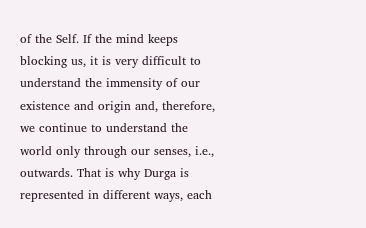of the Self. If the mind keeps blocking us, it is very difficult to understand the immensity of our existence and origin and, therefore, we continue to understand the world only through our senses, i.e., outwards. That is why Durga is represented in different ways, each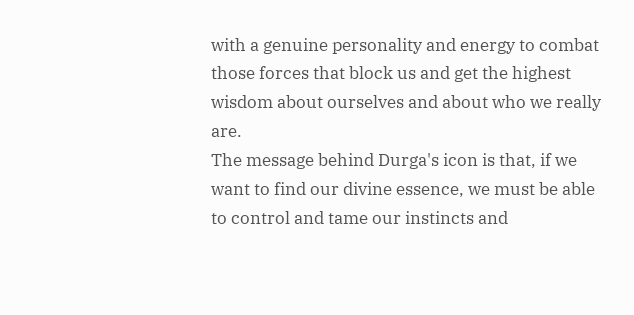with a genuine personality and energy to combat those forces that block us and get the highest wisdom about ourselves and about who we really are.
The message behind Durga's icon is that, if we want to find our divine essence, we must be able to control and tame our instincts and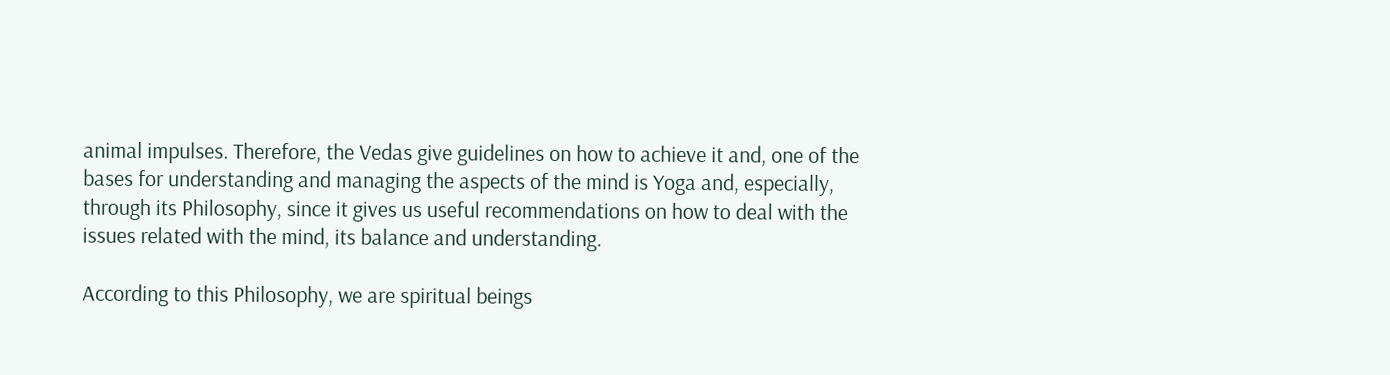animal impulses. Therefore, the Vedas give guidelines on how to achieve it and, one of the bases for understanding and managing the aspects of the mind is Yoga and, especially, through its Philosophy, since it gives us useful recommendations on how to deal with the issues related with the mind, its balance and understanding.

According to this Philosophy, we are spiritual beings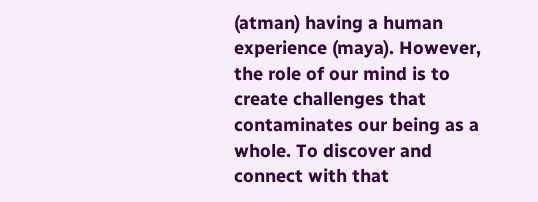(atman) having a human experience (maya). However, the role of our mind is to create challenges that contaminates our being as a whole. To discover and connect with that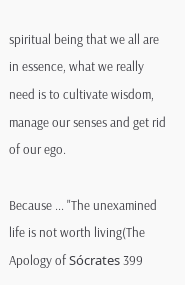spiritual being that we all are in essence, what we really need is to cultivate wisdom, manage our senses and get rid of our ego.

Because ... "The unexamined life is not worth living(The Apology of Sócrates 399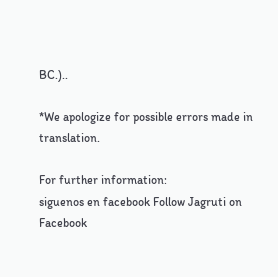BC.)..

*We apologize for possible errors made in translation.

For further information:
siguenos en facebook Follow Jagruti on Facebook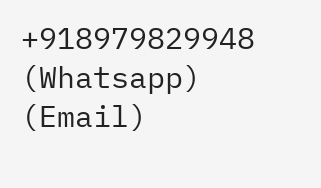+918979829948 (Whatsapp) (Email)